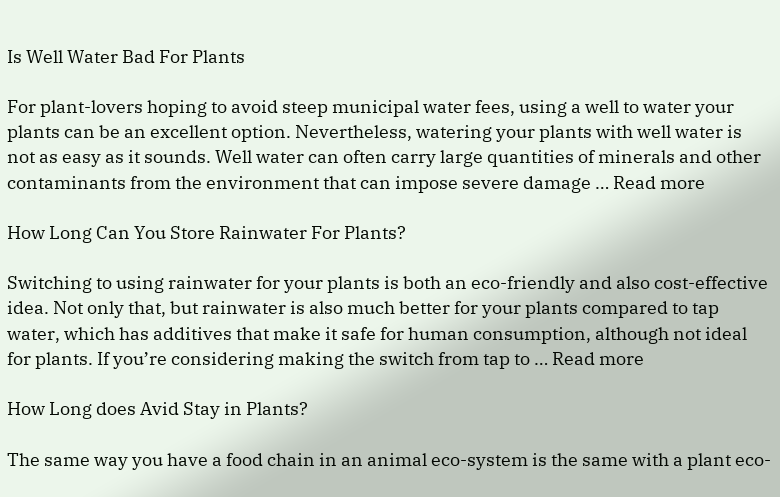Is Well Water Bad For Plants

For plant-lovers hoping to avoid steep municipal water fees, using a well to water your plants can be an excellent option. Nevertheless, watering your plants with well water is not as easy as it sounds. Well water can often carry large quantities of minerals and other contaminants from the environment that can impose severe damage … Read more

How Long Can You Store Rainwater For Plants?

Switching to using rainwater for your plants is both an eco-friendly and also cost-effective idea. Not only that, but rainwater is also much better for your plants compared to tap water, which has additives that make it safe for human consumption, although not ideal for plants. If you’re considering making the switch from tap to … Read more

How Long does Avid Stay in Plants?

The same way you have a food chain in an animal eco-system is the same with a plant eco-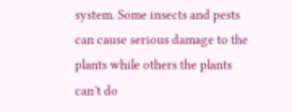system. Some insects and pests can cause serious damage to the plants while others the plants can’t do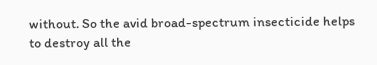without. So the avid broad-spectrum insecticide helps to destroy all the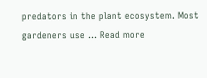predators in the plant ecosystem. Most gardeners use … Read more